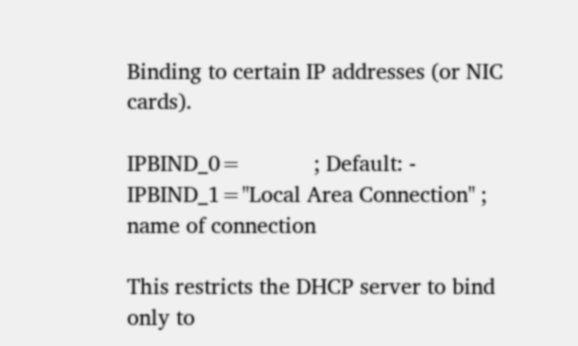Binding to certain IP addresses (or NIC cards).

IPBIND_0=            ; Default: -
IPBIND_1="Local Area Connection" ; name of connection

This restricts the DHCP server to bind only to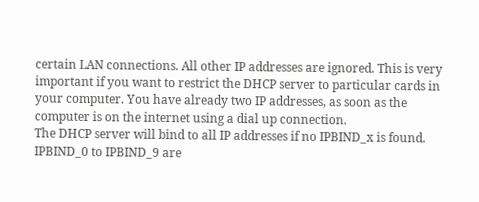certain LAN connections. All other IP addresses are ignored. This is very important if you want to restrict the DHCP server to particular cards in your computer. You have already two IP addresses, as soon as the computer is on the internet using a dial up connection.
The DHCP server will bind to all IP addresses if no IPBIND_x is found. IPBIND_0 to IPBIND_9 are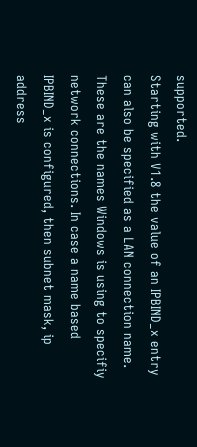supported.
Starting with V1.8 the value of an IPBIND_x entry can also be specified as a LAN connection name. These are the names Windows is using to specifiy network connections. In case a name based IPBIND_x is configured, then subnet mask, ip address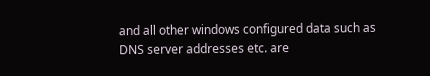and all other windows configured data such as DNS server addresses etc. are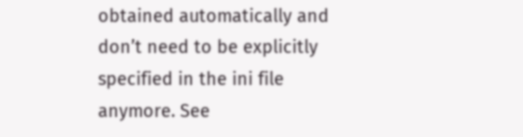obtained automatically and don’t need to be explicitly specified in the ini file anymore. See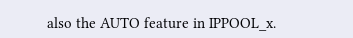also the AUTO feature in IPPOOL_x.